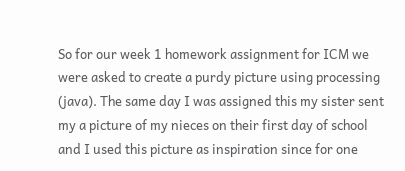So for our week 1 homework assignment for ICM we were asked to create a purdy picture using processing (java). The same day I was assigned this my sister sent my a picture of my nieces on their first day of school and I used this picture as inspiration since for one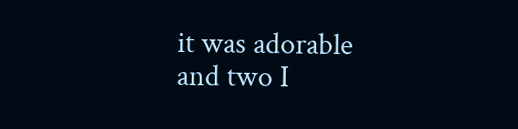it was adorable and two I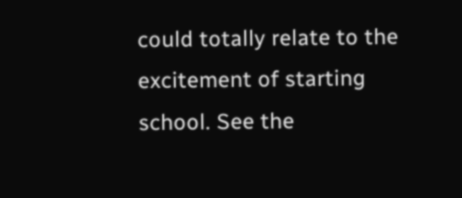could totally relate to the excitement of starting school. See the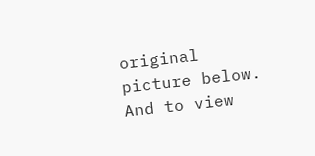original picture below. And to view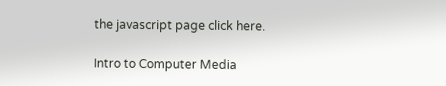the javascript page click here.

Intro to Computer Media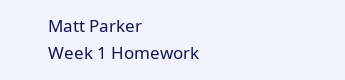Matt Parker
Week 1 Homework